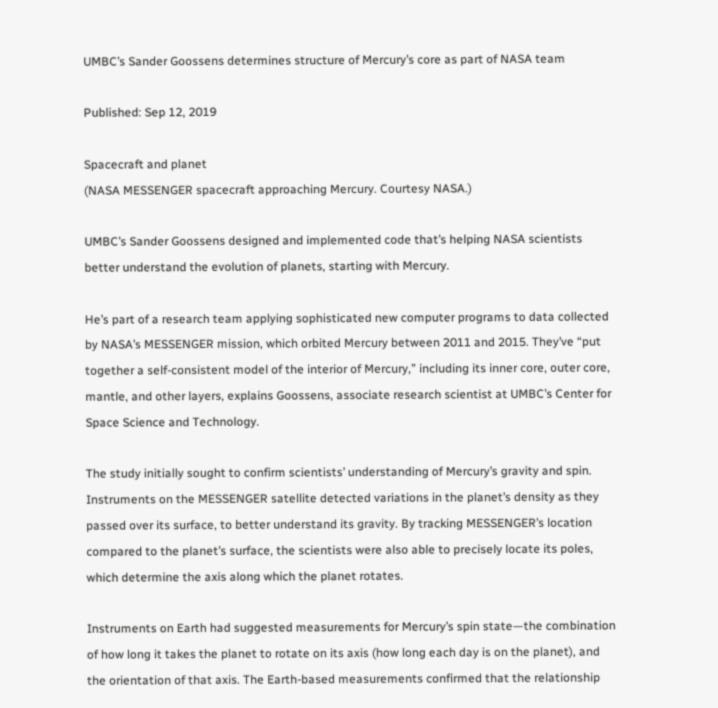UMBC’s Sander Goossens determines structure of Mercury’s core as part of NASA team

Published: Sep 12, 2019

Spacecraft and planet
(NASA MESSENGER spacecraft approaching Mercury. Courtesy NASA.)

UMBC’s Sander Goossens designed and implemented code that’s helping NASA scientists better understand the evolution of planets, starting with Mercury.

He’s part of a research team applying sophisticated new computer programs to data collected by NASA’s MESSENGER mission, which orbited Mercury between 2011 and 2015. They’ve “put together a self-consistent model of the interior of Mercury,” including its inner core, outer core, mantle, and other layers, explains Goossens, associate research scientist at UMBC’s Center for Space Science and Technology.

The study initially sought to confirm scientists’ understanding of Mercury’s gravity and spin. Instruments on the MESSENGER satellite detected variations in the planet’s density as they passed over its surface, to better understand its gravity. By tracking MESSENGER’s location compared to the planet’s surface, the scientists were also able to precisely locate its poles, which determine the axis along which the planet rotates.

Instruments on Earth had suggested measurements for Mercury’s spin state—the combination of how long it takes the planet to rotate on its axis (how long each day is on the planet), and the orientation of that axis. The Earth-based measurements confirmed that the relationship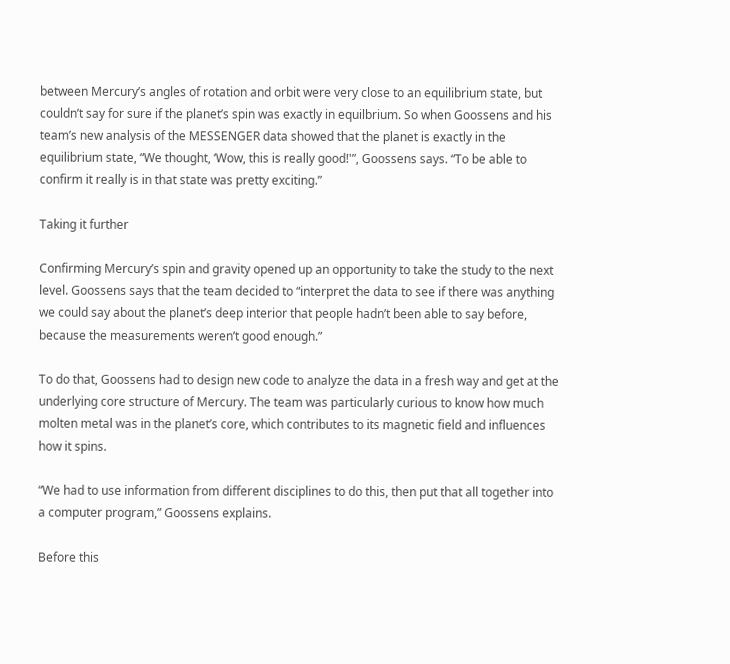between Mercury’s angles of rotation and orbit were very close to an equilibrium state, but couldn’t say for sure if the planet’s spin was exactly in equilbrium. So when Goossens and his team’s new analysis of the MESSENGER data showed that the planet is exactly in the equilibrium state, “We thought, ‘Wow, this is really good!'”, Goossens says. “To be able to confirm it really is in that state was pretty exciting.”

Taking it further

Confirming Mercury’s spin and gravity opened up an opportunity to take the study to the next level. Goossens says that the team decided to “interpret the data to see if there was anything we could say about the planet’s deep interior that people hadn’t been able to say before, because the measurements weren’t good enough.”

To do that, Goossens had to design new code to analyze the data in a fresh way and get at the underlying core structure of Mercury. The team was particularly curious to know how much molten metal was in the planet’s core, which contributes to its magnetic field and influences how it spins.

“We had to use information from different disciplines to do this, then put that all together into a computer program,” Goossens explains.

Before this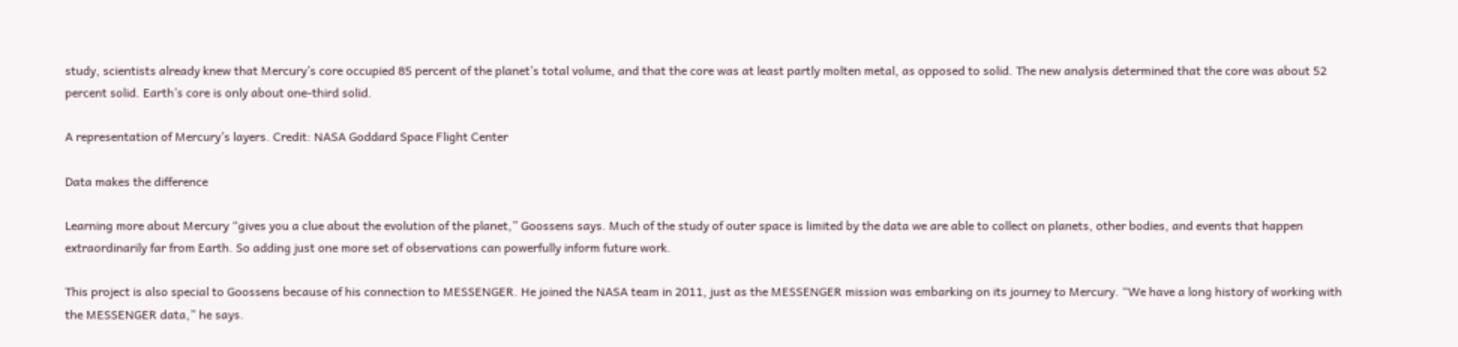study, scientists already knew that Mercury’s core occupied 85 percent of the planet’s total volume, and that the core was at least partly molten metal, as opposed to solid. The new analysis determined that the core was about 52 percent solid. Earth’s core is only about one-third solid.

A representation of Mercury’s layers. Credit: NASA Goddard Space Flight Center

Data makes the difference

Learning more about Mercury “gives you a clue about the evolution of the planet,” Goossens says. Much of the study of outer space is limited by the data we are able to collect on planets, other bodies, and events that happen extraordinarily far from Earth. So adding just one more set of observations can powerfully inform future work.

This project is also special to Goossens because of his connection to MESSENGER. He joined the NASA team in 2011, just as the MESSENGER mission was embarking on its journey to Mercury. “We have a long history of working with the MESSENGER data,” he says.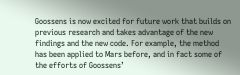Goossens is now excited for future work that builds on previous research and takes advantage of the new findings and the new code. For example, the method has been applied to Mars before, and in fact some of the efforts of Goossens’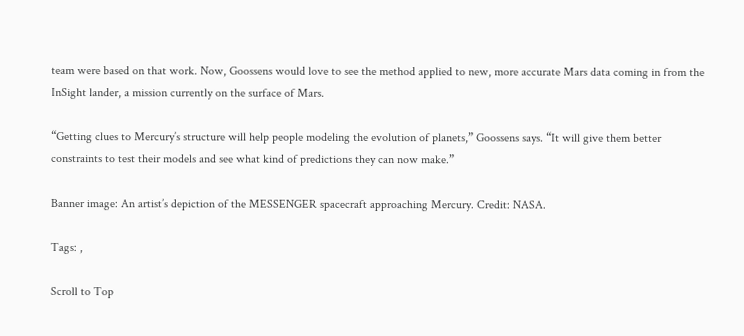team were based on that work. Now, Goossens would love to see the method applied to new, more accurate Mars data coming in from the InSight lander, a mission currently on the surface of Mars.

“Getting clues to Mercury’s structure will help people modeling the evolution of planets,” Goossens says. “It will give them better constraints to test their models and see what kind of predictions they can now make.”

Banner image: An artist’s depiction of the MESSENGER spacecraft approaching Mercury. Credit: NASA.

Tags: ,

Scroll to Top